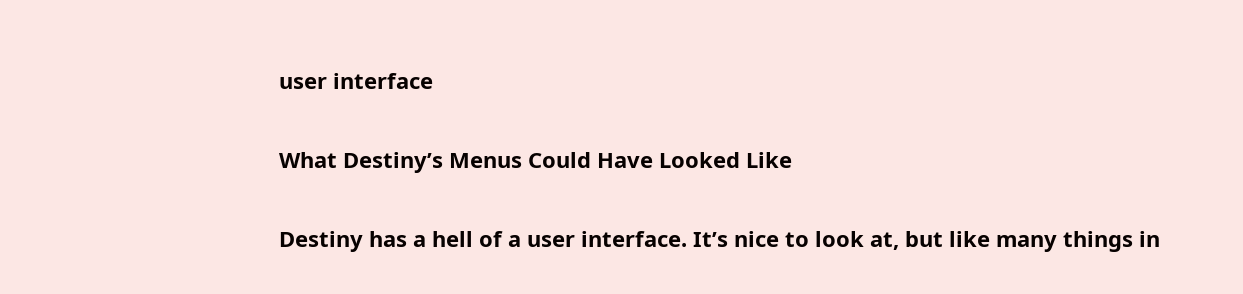user interface

What Destiny’s Menus Could Have Looked Like

Destiny has a hell of a user interface. It’s nice to look at, but like many things in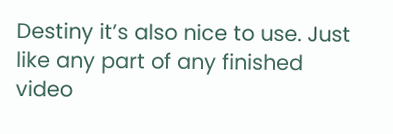Destiny it’s also nice to use. Just like any part of any finished video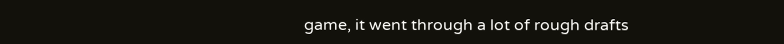game, it went through a lot of rough drafts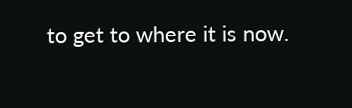to get to where it is now.